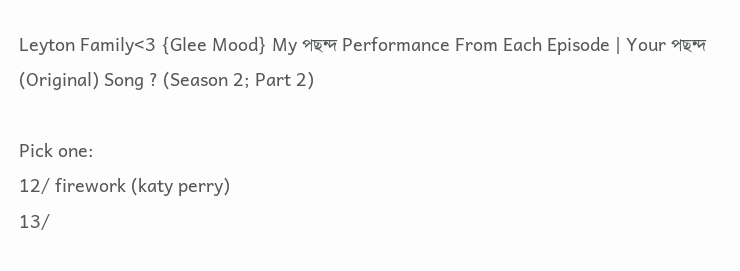Leyton Family<3 {Glee Mood} My পছন্দ Performance From Each Episode | Your পছন্দ (Original) Song ? (Season 2; Part 2)

Pick one:
12/ firework (katy perry)
13/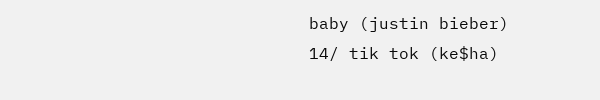baby (justin bieber)
14/ tik tok (ke$ha)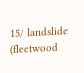15/ landslide (fleetwood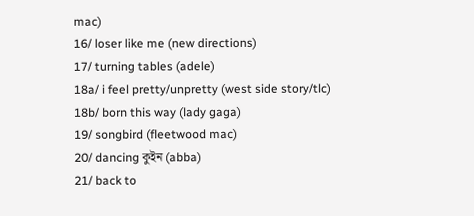mac)
16/ loser like me (new directions)
17/ turning tables (adele)
18a/ i feel pretty/unpretty (west side story/tlc)
18b/ born this way (lady gaga)
19/ songbird (fleetwood mac)
20/ dancing কুইন (abba)
21/ back to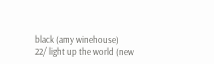black (amy winehouse)
22/ light up the world (new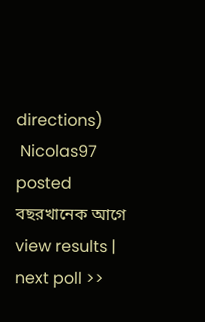directions)
 Nicolas97 posted বছরখানেক আগে
view results | next poll >>